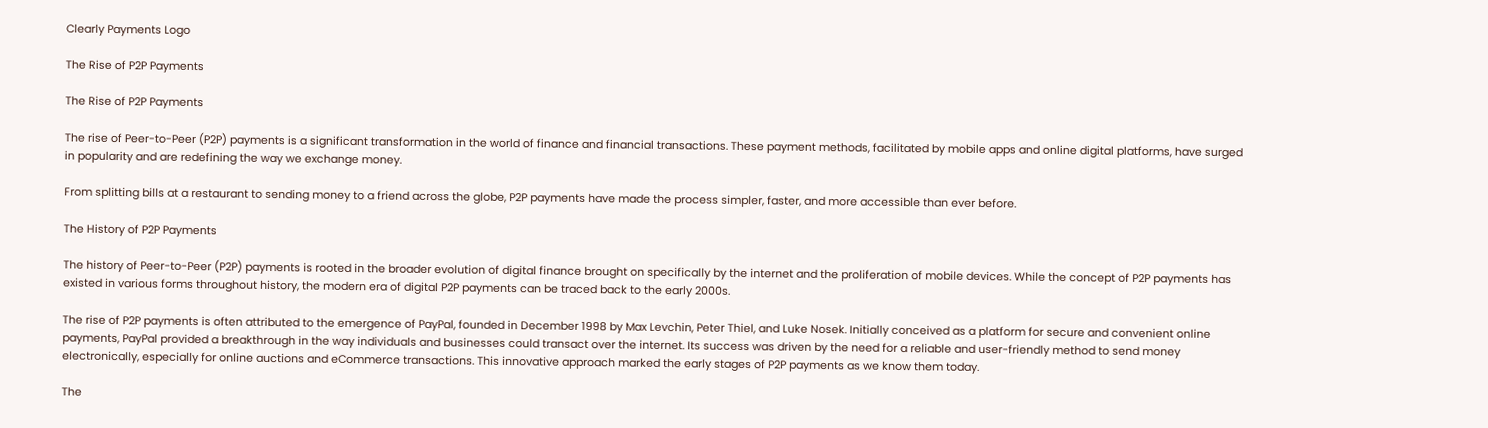Clearly Payments Logo

The Rise of P2P Payments

The Rise of P2P Payments

The rise of Peer-to-Peer (P2P) payments is a significant transformation in the world of finance and financial transactions. These payment methods, facilitated by mobile apps and online digital platforms, have surged in popularity and are redefining the way we exchange money.

From splitting bills at a restaurant to sending money to a friend across the globe, P2P payments have made the process simpler, faster, and more accessible than ever before.

The History of P2P Payments

The history of Peer-to-Peer (P2P) payments is rooted in the broader evolution of digital finance brought on specifically by the internet and the proliferation of mobile devices. While the concept of P2P payments has existed in various forms throughout history, the modern era of digital P2P payments can be traced back to the early 2000s.

The rise of P2P payments is often attributed to the emergence of PayPal, founded in December 1998 by Max Levchin, Peter Thiel, and Luke Nosek. Initially conceived as a platform for secure and convenient online payments, PayPal provided a breakthrough in the way individuals and businesses could transact over the internet. Its success was driven by the need for a reliable and user-friendly method to send money electronically, especially for online auctions and eCommerce transactions. This innovative approach marked the early stages of P2P payments as we know them today.

The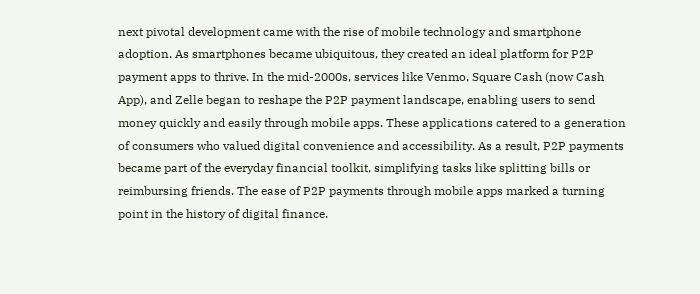next pivotal development came with the rise of mobile technology and smartphone adoption. As smartphones became ubiquitous, they created an ideal platform for P2P payment apps to thrive. In the mid-2000s, services like Venmo, Square Cash (now Cash App), and Zelle began to reshape the P2P payment landscape, enabling users to send money quickly and easily through mobile apps. These applications catered to a generation of consumers who valued digital convenience and accessibility. As a result, P2P payments became part of the everyday financial toolkit, simplifying tasks like splitting bills or reimbursing friends. The ease of P2P payments through mobile apps marked a turning point in the history of digital finance.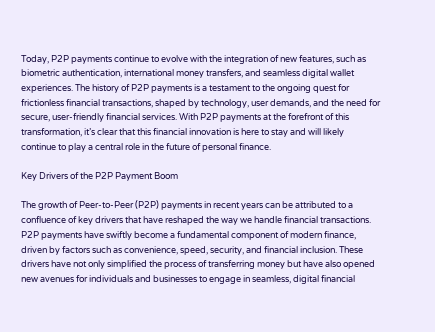Today, P2P payments continue to evolve with the integration of new features, such as biometric authentication, international money transfers, and seamless digital wallet experiences. The history of P2P payments is a testament to the ongoing quest for frictionless financial transactions, shaped by technology, user demands, and the need for secure, user-friendly financial services. With P2P payments at the forefront of this transformation, it’s clear that this financial innovation is here to stay and will likely continue to play a central role in the future of personal finance.

Key Drivers of the P2P Payment Boom

The growth of Peer-to-Peer (P2P) payments in recent years can be attributed to a confluence of key drivers that have reshaped the way we handle financial transactions. P2P payments have swiftly become a fundamental component of modern finance, driven by factors such as convenience, speed, security, and financial inclusion. These drivers have not only simplified the process of transferring money but have also opened new avenues for individuals and businesses to engage in seamless, digital financial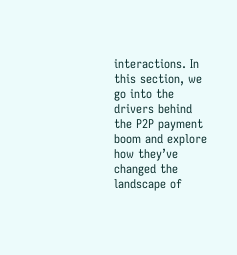interactions. In this section, we go into the drivers behind the P2P payment boom and explore how they’ve changed the landscape of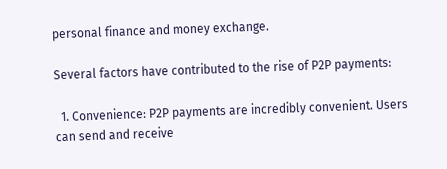personal finance and money exchange.

Several factors have contributed to the rise of P2P payments:

  1. Convenience: P2P payments are incredibly convenient. Users can send and receive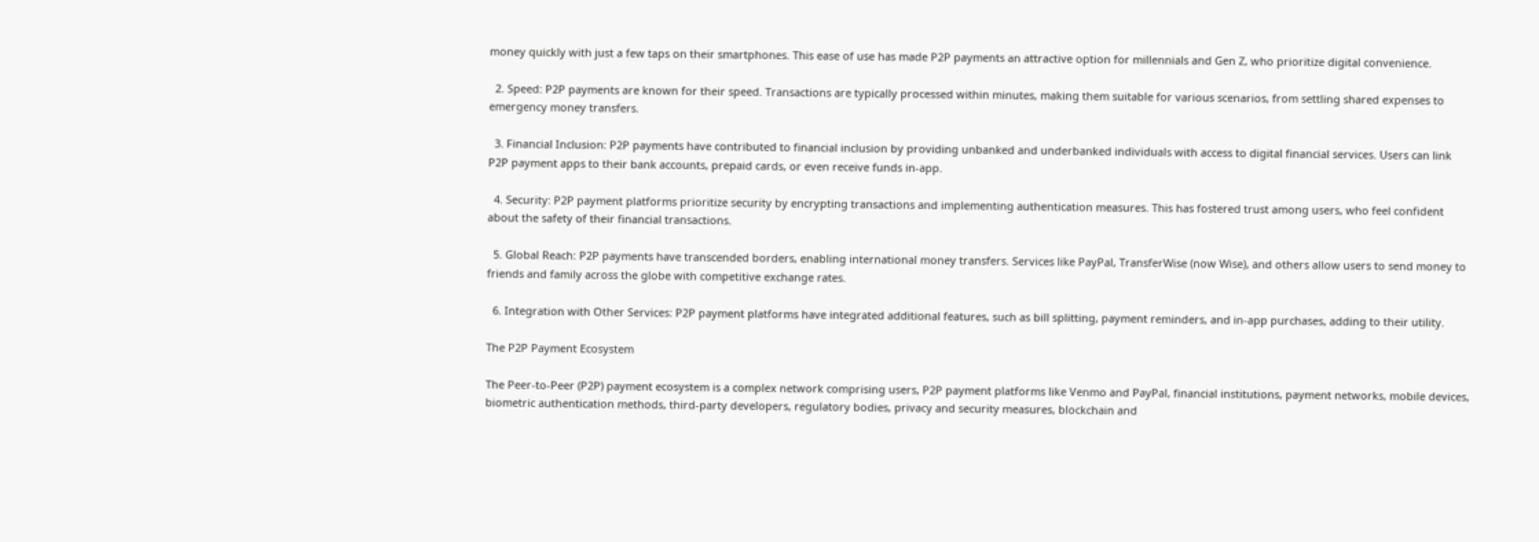money quickly with just a few taps on their smartphones. This ease of use has made P2P payments an attractive option for millennials and Gen Z, who prioritize digital convenience.

  2. Speed: P2P payments are known for their speed. Transactions are typically processed within minutes, making them suitable for various scenarios, from settling shared expenses to emergency money transfers.

  3. Financial Inclusion: P2P payments have contributed to financial inclusion by providing unbanked and underbanked individuals with access to digital financial services. Users can link P2P payment apps to their bank accounts, prepaid cards, or even receive funds in-app.

  4. Security: P2P payment platforms prioritize security by encrypting transactions and implementing authentication measures. This has fostered trust among users, who feel confident about the safety of their financial transactions.

  5. Global Reach: P2P payments have transcended borders, enabling international money transfers. Services like PayPal, TransferWise (now Wise), and others allow users to send money to friends and family across the globe with competitive exchange rates.

  6. Integration with Other Services: P2P payment platforms have integrated additional features, such as bill splitting, payment reminders, and in-app purchases, adding to their utility.

The P2P Payment Ecosystem

The Peer-to-Peer (P2P) payment ecosystem is a complex network comprising users, P2P payment platforms like Venmo and PayPal, financial institutions, payment networks, mobile devices, biometric authentication methods, third-party developers, regulatory bodies, privacy and security measures, blockchain and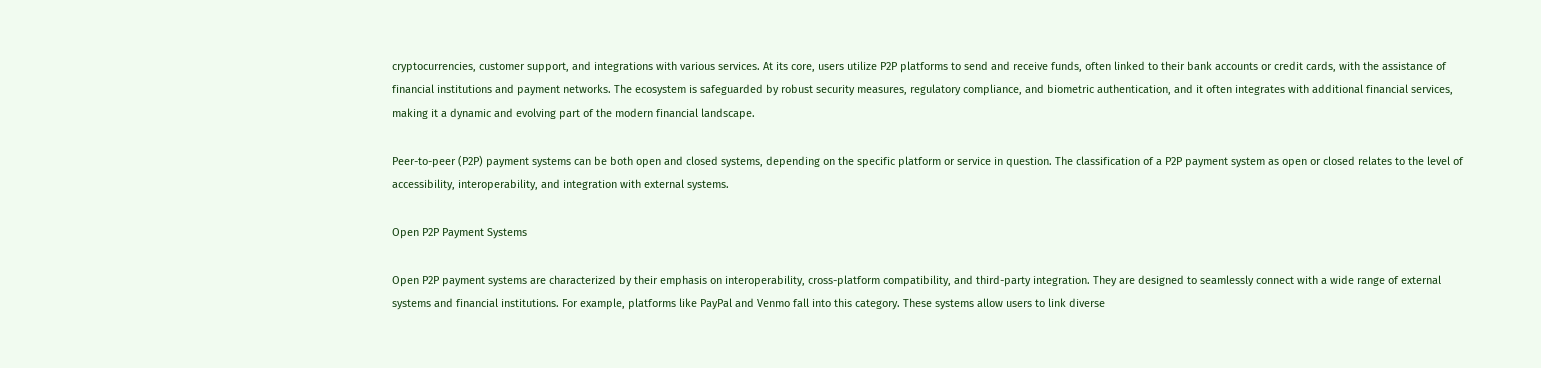cryptocurrencies, customer support, and integrations with various services. At its core, users utilize P2P platforms to send and receive funds, often linked to their bank accounts or credit cards, with the assistance of financial institutions and payment networks. The ecosystem is safeguarded by robust security measures, regulatory compliance, and biometric authentication, and it often integrates with additional financial services, making it a dynamic and evolving part of the modern financial landscape.

Peer-to-peer (P2P) payment systems can be both open and closed systems, depending on the specific platform or service in question. The classification of a P2P payment system as open or closed relates to the level of accessibility, interoperability, and integration with external systems.

Open P2P Payment Systems

Open P2P payment systems are characterized by their emphasis on interoperability, cross-platform compatibility, and third-party integration. They are designed to seamlessly connect with a wide range of external systems and financial institutions. For example, platforms like PayPal and Venmo fall into this category. These systems allow users to link diverse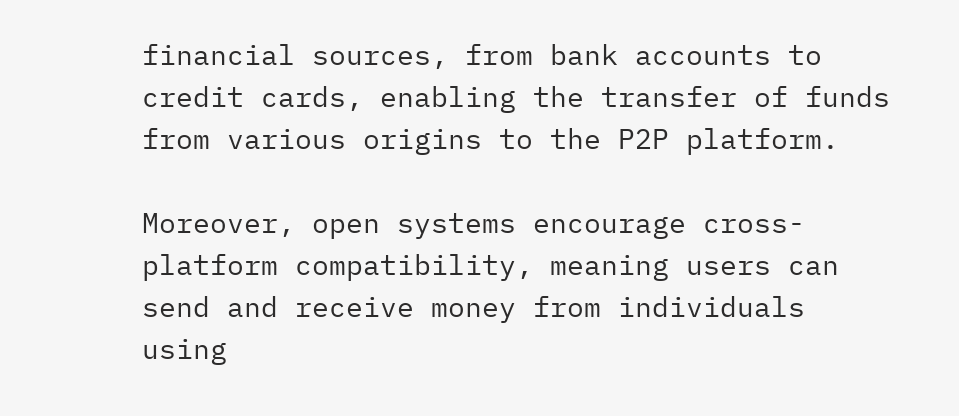financial sources, from bank accounts to credit cards, enabling the transfer of funds from various origins to the P2P platform.

Moreover, open systems encourage cross-platform compatibility, meaning users can send and receive money from individuals using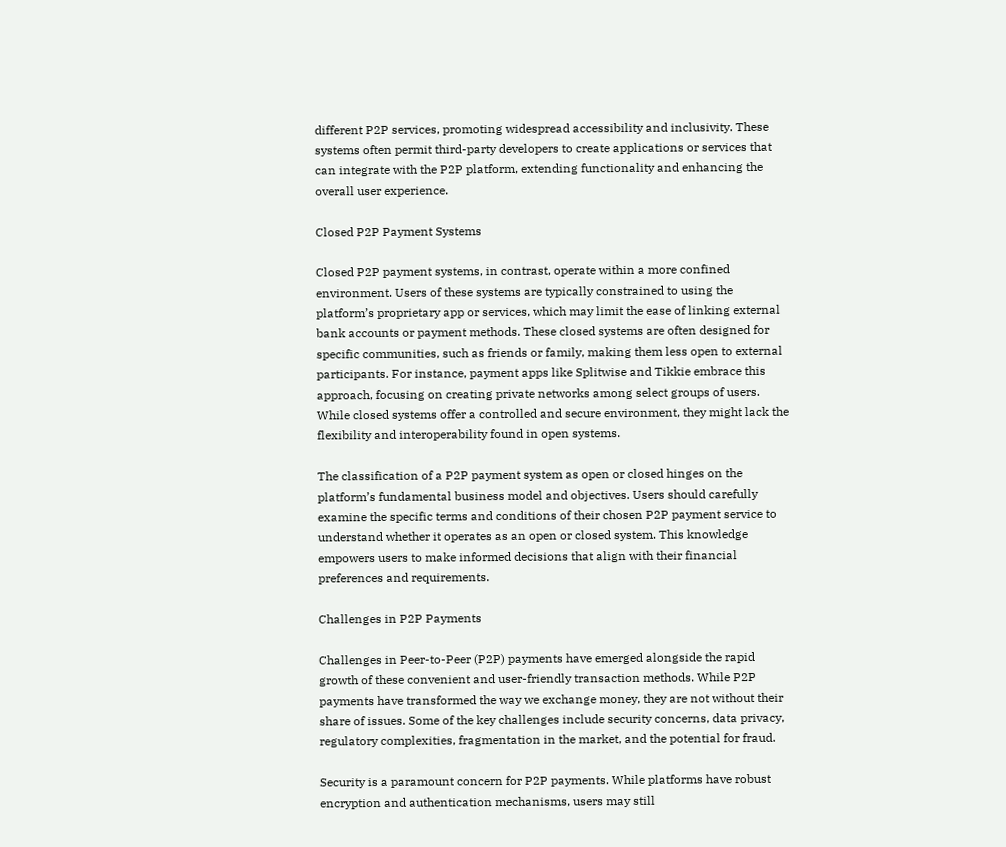different P2P services, promoting widespread accessibility and inclusivity. These systems often permit third-party developers to create applications or services that can integrate with the P2P platform, extending functionality and enhancing the overall user experience.

Closed P2P Payment Systems

Closed P2P payment systems, in contrast, operate within a more confined environment. Users of these systems are typically constrained to using the platform’s proprietary app or services, which may limit the ease of linking external bank accounts or payment methods. These closed systems are often designed for specific communities, such as friends or family, making them less open to external participants. For instance, payment apps like Splitwise and Tikkie embrace this approach, focusing on creating private networks among select groups of users. While closed systems offer a controlled and secure environment, they might lack the flexibility and interoperability found in open systems.

The classification of a P2P payment system as open or closed hinges on the platform’s fundamental business model and objectives. Users should carefully examine the specific terms and conditions of their chosen P2P payment service to understand whether it operates as an open or closed system. This knowledge empowers users to make informed decisions that align with their financial preferences and requirements.

Challenges in P2P Payments

Challenges in Peer-to-Peer (P2P) payments have emerged alongside the rapid growth of these convenient and user-friendly transaction methods. While P2P payments have transformed the way we exchange money, they are not without their share of issues. Some of the key challenges include security concerns, data privacy, regulatory complexities, fragmentation in the market, and the potential for fraud.

Security is a paramount concern for P2P payments. While platforms have robust encryption and authentication mechanisms, users may still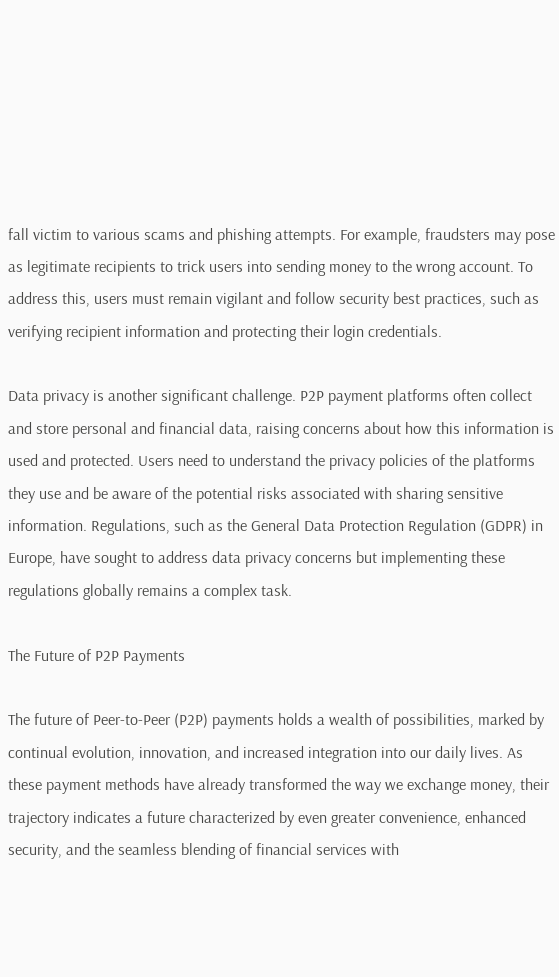fall victim to various scams and phishing attempts. For example, fraudsters may pose as legitimate recipients to trick users into sending money to the wrong account. To address this, users must remain vigilant and follow security best practices, such as verifying recipient information and protecting their login credentials.

Data privacy is another significant challenge. P2P payment platforms often collect and store personal and financial data, raising concerns about how this information is used and protected. Users need to understand the privacy policies of the platforms they use and be aware of the potential risks associated with sharing sensitive information. Regulations, such as the General Data Protection Regulation (GDPR) in Europe, have sought to address data privacy concerns but implementing these regulations globally remains a complex task.

The Future of P2P Payments

The future of Peer-to-Peer (P2P) payments holds a wealth of possibilities, marked by continual evolution, innovation, and increased integration into our daily lives. As these payment methods have already transformed the way we exchange money, their trajectory indicates a future characterized by even greater convenience, enhanced security, and the seamless blending of financial services with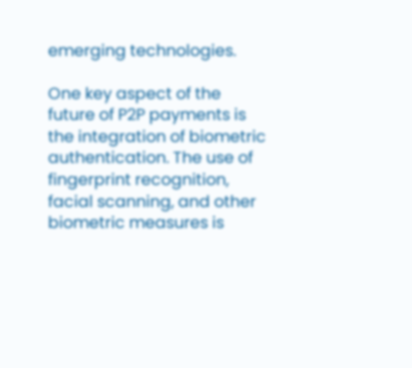emerging technologies.

One key aspect of the future of P2P payments is the integration of biometric authentication. The use of fingerprint recognition, facial scanning, and other biometric measures is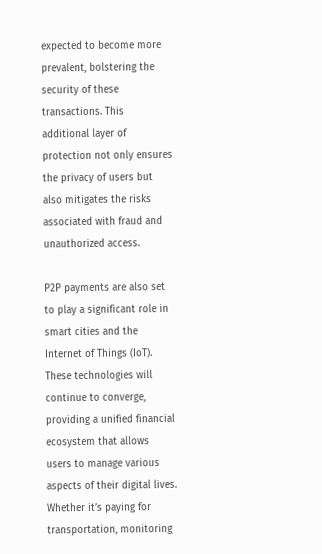expected to become more prevalent, bolstering the security of these transactions. This additional layer of protection not only ensures the privacy of users but also mitigates the risks associated with fraud and unauthorized access.

P2P payments are also set to play a significant role in smart cities and the Internet of Things (IoT). These technologies will continue to converge, providing a unified financial ecosystem that allows users to manage various aspects of their digital lives. Whether it’s paying for transportation, monitoring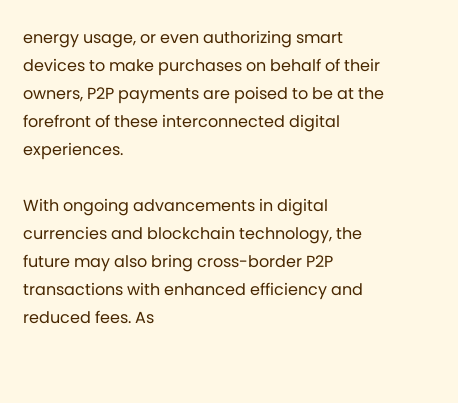energy usage, or even authorizing smart devices to make purchases on behalf of their owners, P2P payments are poised to be at the forefront of these interconnected digital experiences.

With ongoing advancements in digital currencies and blockchain technology, the future may also bring cross-border P2P transactions with enhanced efficiency and reduced fees. As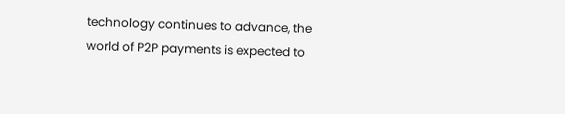technology continues to advance, the world of P2P payments is expected to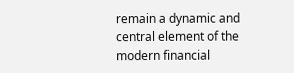remain a dynamic and central element of the modern financial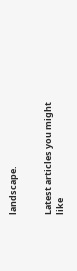landscape.


Latest articles you might like